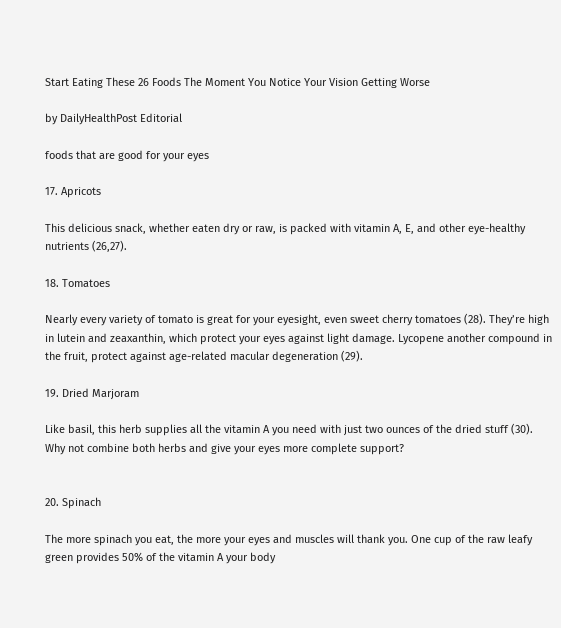Start Eating These 26 Foods The Moment You Notice Your Vision Getting Worse

by DailyHealthPost Editorial

foods that are good for your eyes

17. Apricots

This delicious snack, whether eaten dry or raw, is packed with vitamin A, E, and other eye-healthy nutrients (26,27).

18. Tomatoes

Nearly every variety of tomato is great for your eyesight, even sweet cherry tomatoes (28). They’re high in lutein and zeaxanthin, which protect your eyes against light damage. Lycopene another compound in the fruit, protect against age-related macular degeneration (29).

19. Dried Marjoram

Like basil, this herb supplies all the vitamin A you need with just two ounces of the dried stuff (30). Why not combine both herbs and give your eyes more complete support?


20. Spinach

The more spinach you eat, the more your eyes and muscles will thank you. One cup of the raw leafy green provides 50% of the vitamin A your body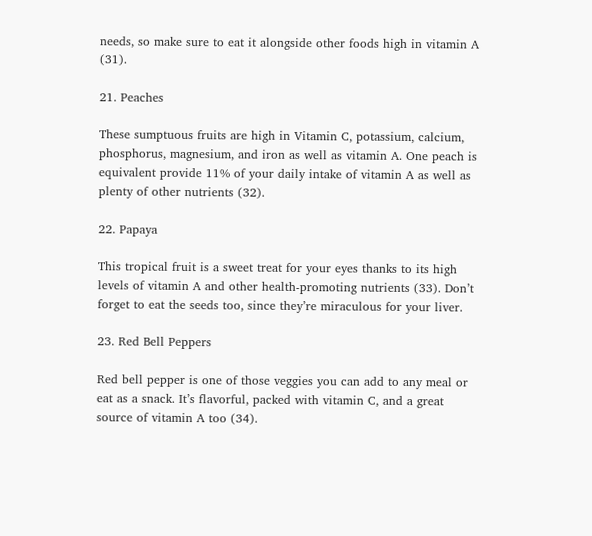needs, so make sure to eat it alongside other foods high in vitamin A (31).

21. Peaches

These sumptuous fruits are high in Vitamin C, potassium, calcium, phosphorus, magnesium, and iron as well as vitamin A. One peach is equivalent provide 11% of your daily intake of vitamin A as well as plenty of other nutrients (32).

22. Papaya

This tropical fruit is a sweet treat for your eyes thanks to its high levels of vitamin A and other health-promoting nutrients (33). Don’t forget to eat the seeds too, since they’re miraculous for your liver.

23. Red Bell Peppers

Red bell pepper is one of those veggies you can add to any meal or eat as a snack. It’s flavorful, packed with vitamin C, and a great source of vitamin A too (34).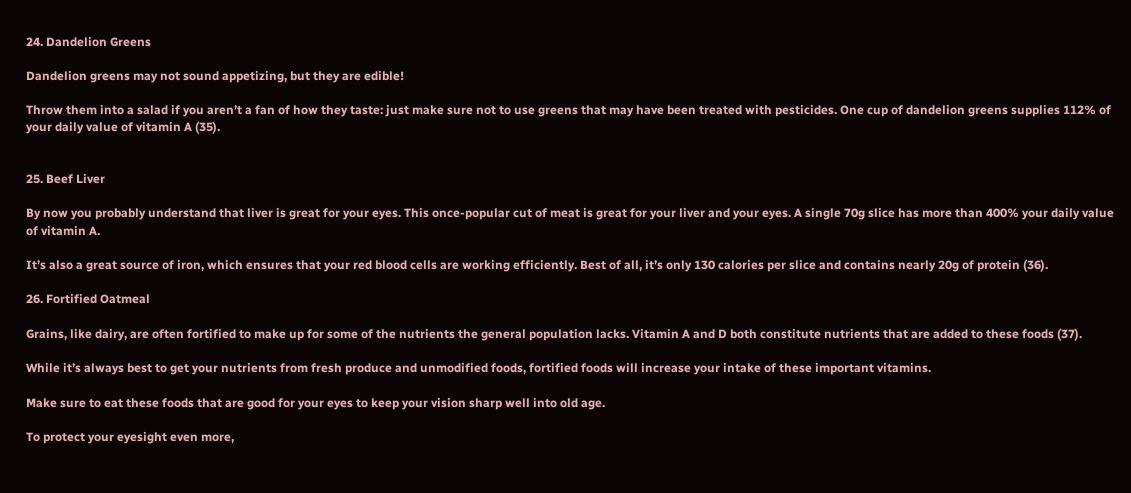24. Dandelion Greens

Dandelion greens may not sound appetizing, but they are edible!

Throw them into a salad if you aren’t a fan of how they taste: just make sure not to use greens that may have been treated with pesticides. One cup of dandelion greens supplies 112% of your daily value of vitamin A (35).


25. Beef Liver

By now you probably understand that liver is great for your eyes. This once-popular cut of meat is great for your liver and your eyes. A single 70g slice has more than 400% your daily value of vitamin A.

It’s also a great source of iron, which ensures that your red blood cells are working efficiently. Best of all, it’s only 130 calories per slice and contains nearly 20g of protein (36).

26. Fortified Oatmeal

Grains, like dairy, are often fortified to make up for some of the nutrients the general population lacks. Vitamin A and D both constitute nutrients that are added to these foods (37).

While it’s always best to get your nutrients from fresh produce and unmodified foods, fortified foods will increase your intake of these important vitamins.

Make sure to eat these foods that are good for your eyes to keep your vision sharp well into old age.

To protect your eyesight even more,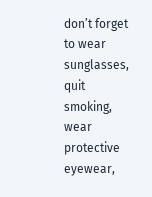don’t forget to wear sunglasses, quit smoking, wear protective eyewear,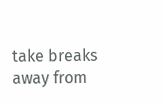take breaks away from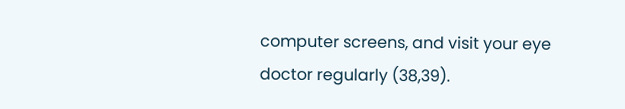computer screens, and visit your eye doctor regularly (38,39).